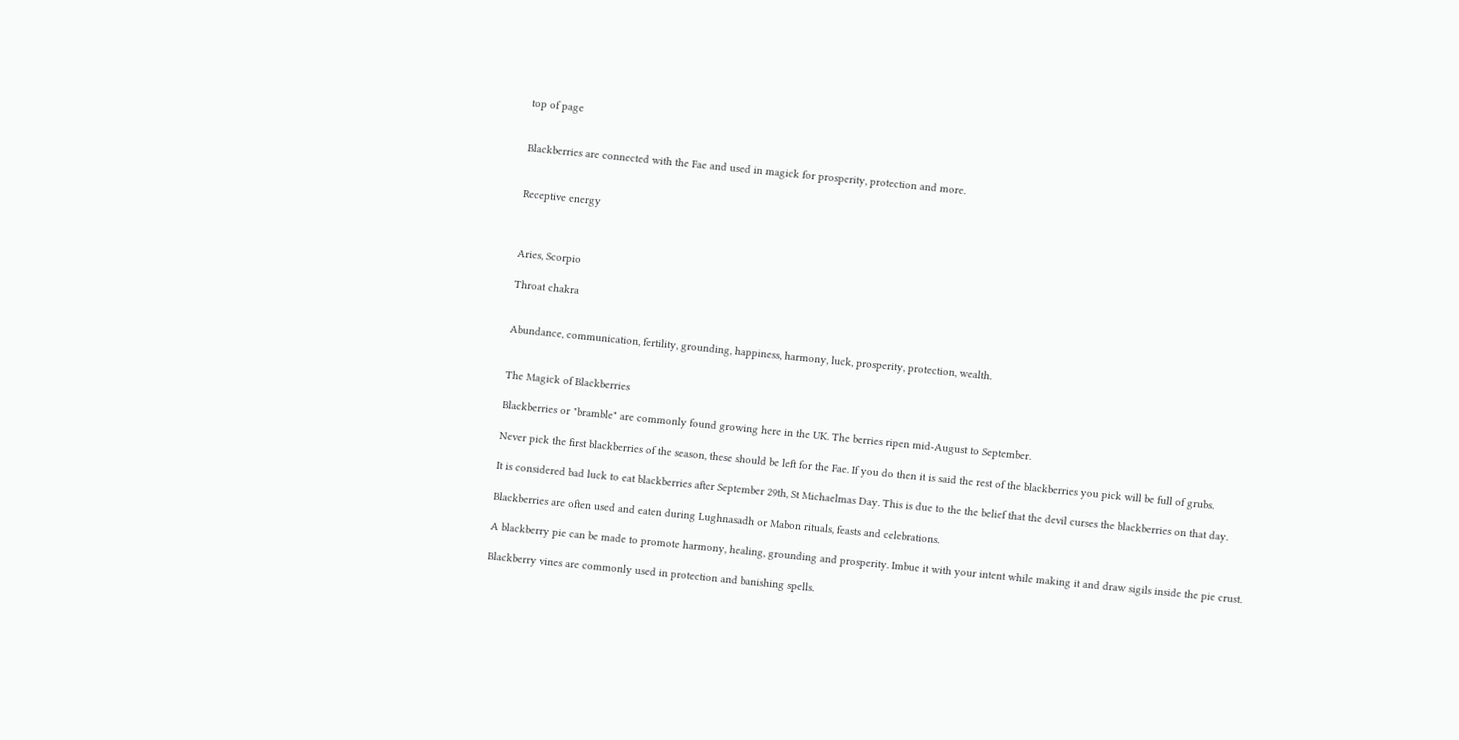top of page


Blackberries are connected with the Fae and used in magick for prosperity, protection and more.


Receptive energy



Aries, Scorpio

Throat chakra


Abundance, communication, fertility, grounding, happiness, harmony, luck, prosperity, protection, wealth.


The Magick of Blackberries

Blackberries or "bramble" are commonly found growing here in the UK. The berries ripen mid-August to September.

Never pick the first blackberries of the season, these should be left for the Fae. If you do then it is said the rest of the blackberries you pick will be full of grubs.

It is considered bad luck to eat blackberries after September 29th, St Michaelmas Day. This is due to the the belief that the devil curses the blackberries on that day.

Blackberries are often used and eaten during Lughnasadh or Mabon rituals, feasts and celebrations.

A blackberry pie can be made to promote harmony, healing, grounding and prosperity. Imbue it with your intent while making it and draw sigils inside the pie crust.

Blackberry vines are commonly used in protection and banishing spells.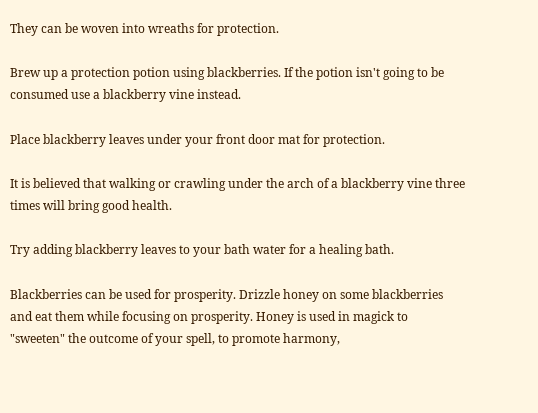They can be woven into wreaths for protection.

Brew up a protection potion using blackberries. If the potion isn't going to be consumed use a blackberry vine instead.

Place blackberry leaves under your front door mat for protection.

It is believed that walking or crawling under the arch of a blackberry vine three times will bring good health.

Try adding blackberry leaves to your bath water for a healing bath.

Blackberries can be used for prosperity. Drizzle honey on some blackberries and eat them while focusing on prosperity. Honey is used in magick to "sweeten" the outcome of your spell, to promote harmony,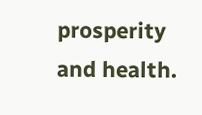prosperity and health.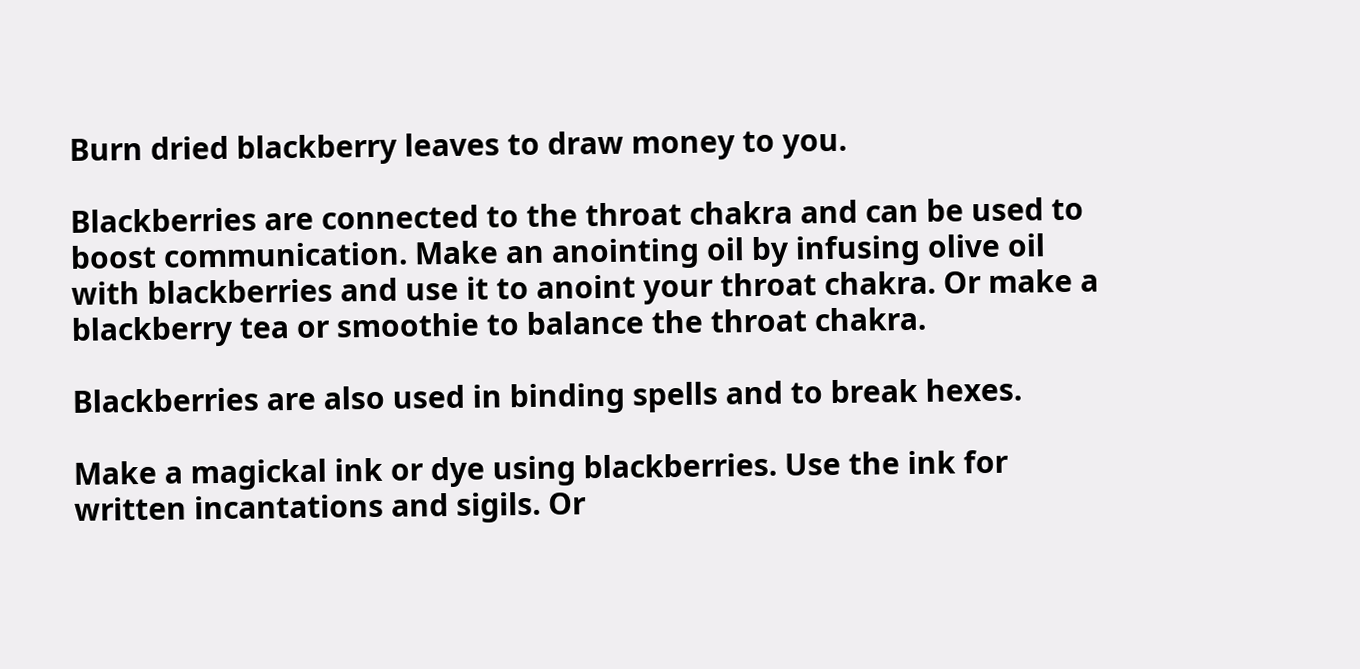Burn dried blackberry leaves to draw money to you.

Blackberries are connected to the throat chakra and can be used to boost communication. Make an anointing oil by infusing olive oil with blackberries and use it to anoint your throat chakra. Or make a blackberry tea or smoothie to balance the throat chakra.

Blackberries are also used in binding spells and to break hexes.

Make a magickal ink or dye using blackberries. Use the ink for written incantations and sigils. Or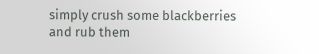simply crush some blackberries and rub them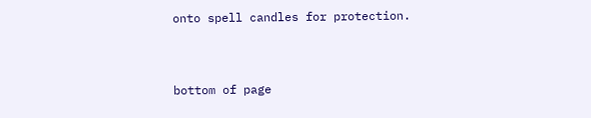onto spell candles for protection.


bottom of page